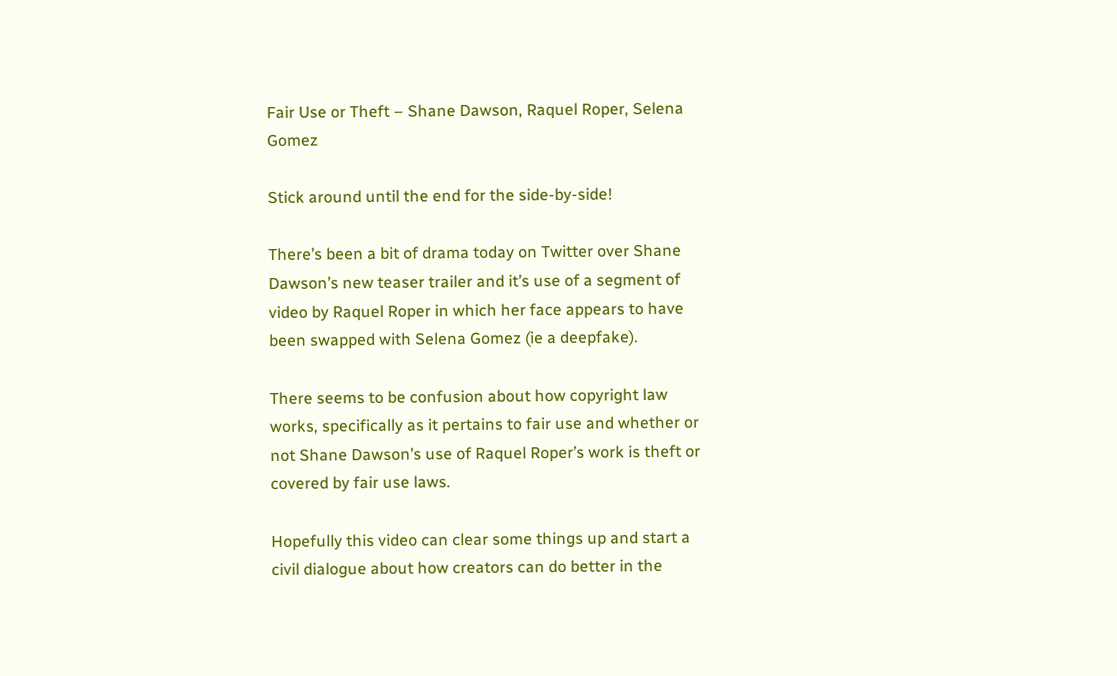Fair Use or Theft – Shane Dawson, Raquel Roper, Selena Gomez

Stick around until the end for the side-by-side!

There’s been a bit of drama today on Twitter over Shane Dawson’s new teaser trailer and it’s use of a segment of video by Raquel Roper in which her face appears to have been swapped with Selena Gomez (ie a deepfake).

There seems to be confusion about how copyright law works, specifically as it pertains to fair use and whether or not Shane Dawson’s use of Raquel Roper’s work is theft or covered by fair use laws.

Hopefully this video can clear some things up and start a civil dialogue about how creators can do better in the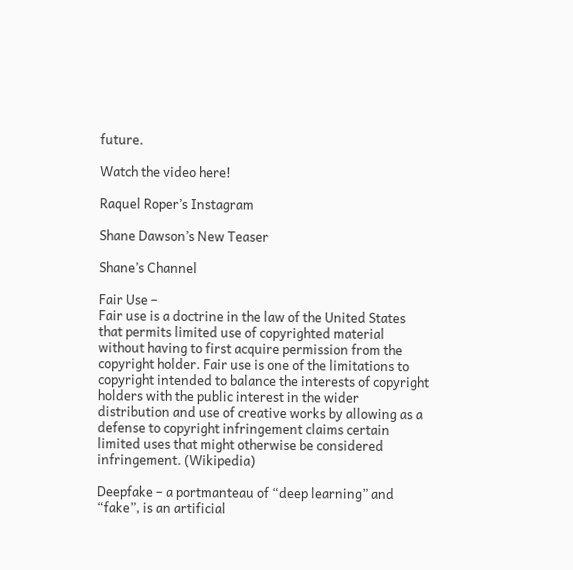future.

Watch the video here!

Raquel Roper’s Instagram

Shane Dawson’s New Teaser

Shane’s Channel

Fair Use –
Fair use is a doctrine in the law of the United States that permits limited use of copyrighted material without having to first acquire permission from the copyright holder. Fair use is one of the limitations to copyright intended to balance the interests of copyright holders with the public interest in the wider distribution and use of creative works by allowing as a defense to copyright infringement claims certain limited uses that might otherwise be considered infringement. (Wikipedia)

Deepfake – a portmanteau of “deep learning” and “fake”, is an artificial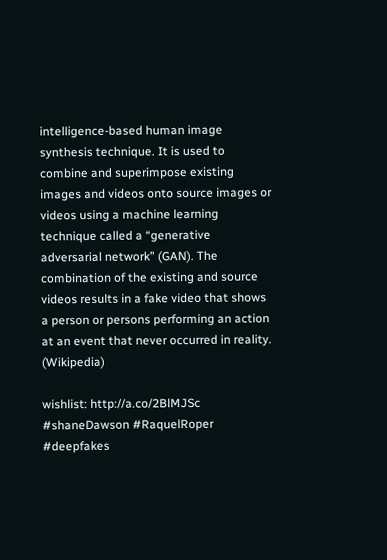intelligence-based human image synthesis technique. It is used to combine and superimpose existing images and videos onto source images or videos using a machine learning technique called a “generative adversarial network” (GAN). The combination of the existing and source videos results in a fake video that shows a person or persons performing an action at an event that never occurred in reality. (Wikipedia)

wishlist: http://a.co/2BlMJSc
#shaneDawson #RaquelRoper #deepfakes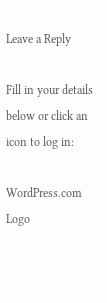Leave a Reply

Fill in your details below or click an icon to log in:

WordPress.com Logo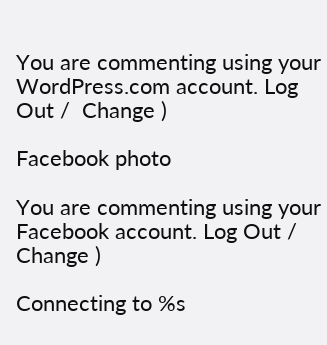You are commenting using your WordPress.com account. Log Out /  Change )

Facebook photo

You are commenting using your Facebook account. Log Out /  Change )

Connecting to %s